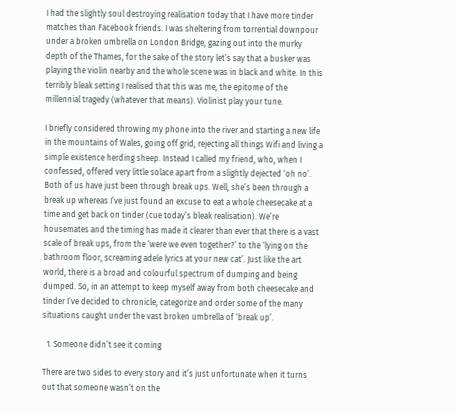I had the slightly soul destroying realisation today that I have more tinder matches than Facebook friends. I was sheltering from torrential downpour under a broken umbrella on London Bridge, gazing out into the murky depth of the Thames, for the sake of the story let’s say that a busker was playing the violin nearby and the whole scene was in black and white. In this terribly bleak setting I realised that this was me, the epitome of the millennial tragedy (whatever that means). Violinist play your tune.

I briefly considered throwing my phone into the river and starting a new life in the mountains of Wales, going off grid, rejecting all things Wifi and living a simple existence herding sheep. Instead I called my friend, who, when I confessed, offered very little solace apart from a slightly dejected ‘oh no’. Both of us have just been through break ups. Well, she’s been through a break up whereas I’ve just found an excuse to eat a whole cheesecake at a time and get back on tinder (cue today’s bleak realisation). We’re housemates and the timing has made it clearer than ever that there is a vast scale of break ups, from the ‘were we even together?’ to the ‘lying on the bathroom floor, screaming adele lyrics at your new cat’. Just like the art world, there is a broad and colourful spectrum of dumping and being dumped. So, in an attempt to keep myself away from both cheesecake and tinder I’ve decided to chronicle, categorize and order some of the many situations caught under the vast broken umbrella of ‘break up’.

  1. Someone didn’t see it coming

There are two sides to every story and it’s just unfortunate when it turns out that someone wasn’t on the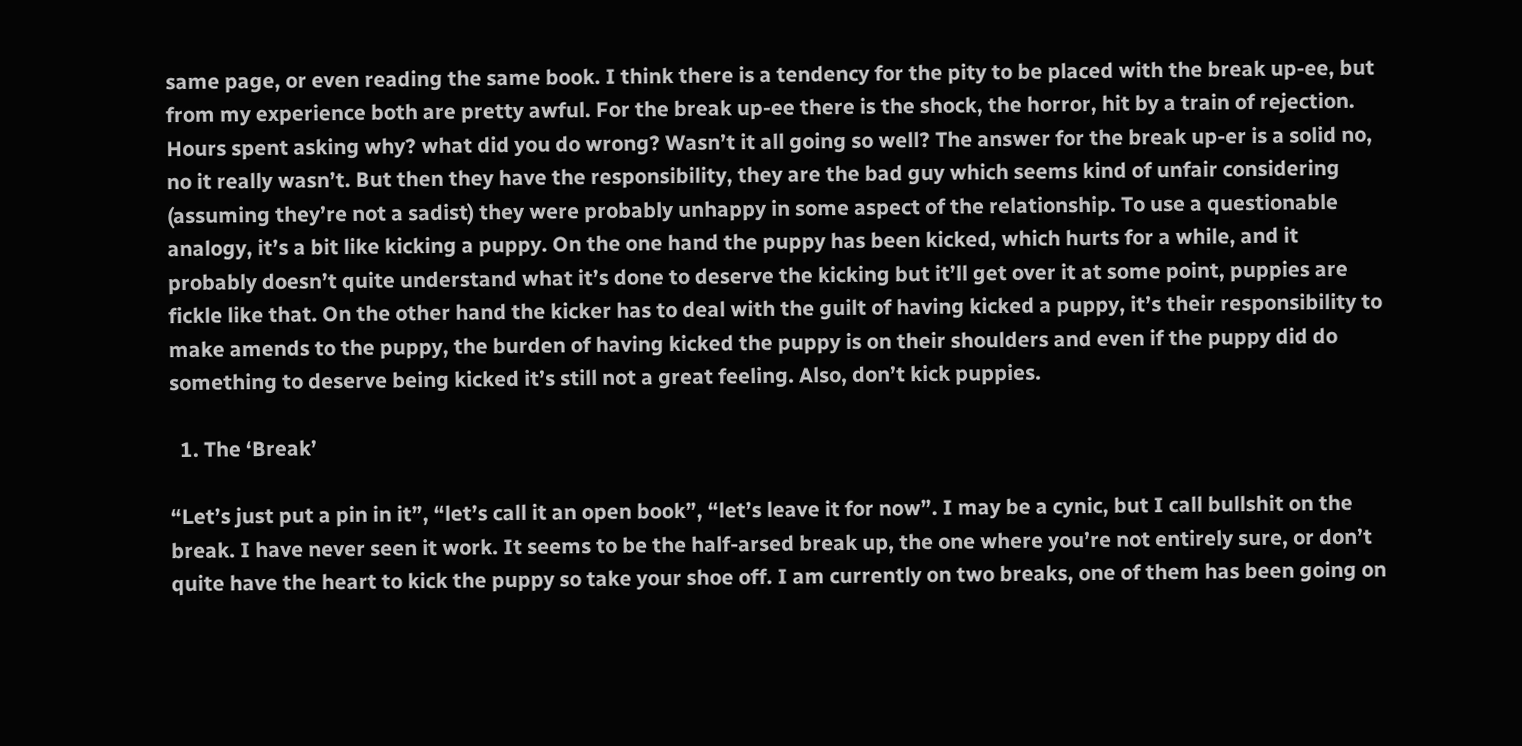same page, or even reading the same book. I think there is a tendency for the pity to be placed with the break up-ee, but from my experience both are pretty awful. For the break up-ee there is the shock, the horror, hit by a train of rejection. Hours spent asking why? what did you do wrong? Wasn’t it all going so well? The answer for the break up-er is a solid no, no it really wasn’t. But then they have the responsibility, they are the bad guy which seems kind of unfair considering (assuming they’re not a sadist) they were probably unhappy in some aspect of the relationship. To use a questionable analogy, it’s a bit like kicking a puppy. On the one hand the puppy has been kicked, which hurts for a while, and it probably doesn’t quite understand what it’s done to deserve the kicking but it’ll get over it at some point, puppies are fickle like that. On the other hand the kicker has to deal with the guilt of having kicked a puppy, it’s their responsibility to make amends to the puppy, the burden of having kicked the puppy is on their shoulders and even if the puppy did do something to deserve being kicked it’s still not a great feeling. Also, don’t kick puppies.

  1. The ‘Break’

“Let’s just put a pin in it”, “let’s call it an open book”, “let’s leave it for now”. I may be a cynic, but I call bullshit on the break. I have never seen it work. It seems to be the half-arsed break up, the one where you’re not entirely sure, or don’t quite have the heart to kick the puppy so take your shoe off. I am currently on two breaks, one of them has been going on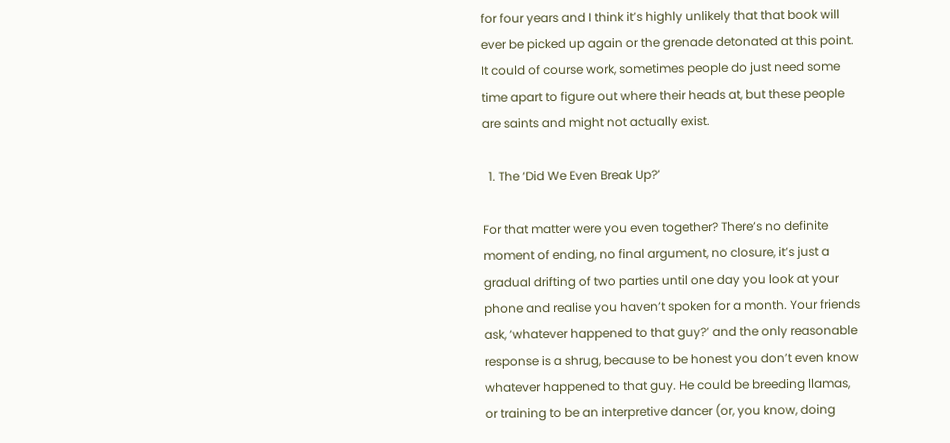for four years and I think it’s highly unlikely that that book will ever be picked up again or the grenade detonated at this point. It could of course work, sometimes people do just need some time apart to figure out where their heads at, but these people are saints and might not actually exist.

  1. The ‘Did We Even Break Up?’

For that matter were you even together? There’s no definite moment of ending, no final argument, no closure, it’s just a gradual drifting of two parties until one day you look at your phone and realise you haven’t spoken for a month. Your friends ask, ‘whatever happened to that guy?’ and the only reasonable response is a shrug, because to be honest you don’t even know whatever happened to that guy. He could be breeding llamas, or training to be an interpretive dancer (or, you know, doing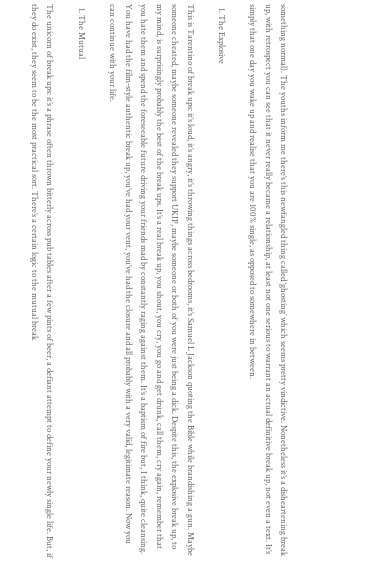something normal). The youths inform me there’s this newfangled thing called ‘ghosting’ which seems pretty vindictive. Nonetheless it’s a disheartening break up, with retrospect you can see that it never really became a relationship, at least not one serious to warrant an actual definitive break up, not even a text. It’s simply that one day you wake up and realise that you are 100% single, as opposed to somewhere in between.

  1. The Explosive

This is Tarentino of break ups: it’s loud, it’s angry, it’s throwing things across bedrooms, it’s Samuel L Jackson quoting the Bible while brandishing a gun. Maybe someone cheated, maybe someone revealed they support UKIP, maybe someone or both of you were just being a dick. Despite this, the explosive break up, to my mind, is surprisingly probably the best of the break ups. It’s a real break up, you shout, you cry, you go and get drunk, call them, cry again, remember that you hate them and spend the foreseeable future driving your friends mad by constantly raging against them. It’s a baptism of fire but, I think, quite cleansing. You have had the film-style authentic break up, you’ve had your vent, you’ve had the closure and all probably with a very valid, legitimate reason. Now you can continue with your life.

  1. The Mutual

The unicorn of break ups: it’s a phrase often thrown bitterly across pub tables after a few pints of beer, a defiant attempt to define your newly single life. But, if they do exist, they seem to be the most practical sort. There’s a certain logic to the mutual break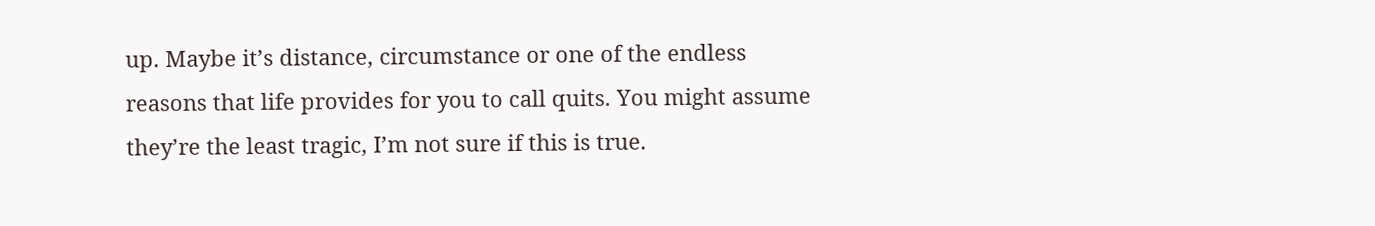up. Maybe it’s distance, circumstance or one of the endless reasons that life provides for you to call quits. You might assume they’re the least tragic, I’m not sure if this is true.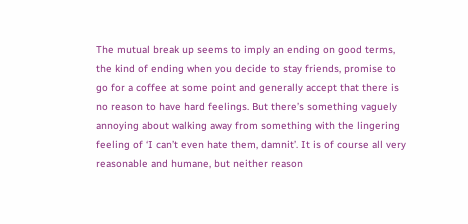The mutual break up seems to imply an ending on good terms, the kind of ending when you decide to stay friends, promise to go for a coffee at some point and generally accept that there is no reason to have hard feelings. But there’s something vaguely annoying about walking away from something with the lingering feeling of ‘I can’t even hate them, damnit’. It is of course all very reasonable and humane, but neither reason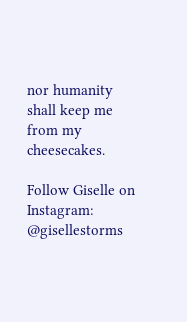nor humanity shall keep me from my cheesecakes.

Follow Giselle on Instagram: @gisellestorms